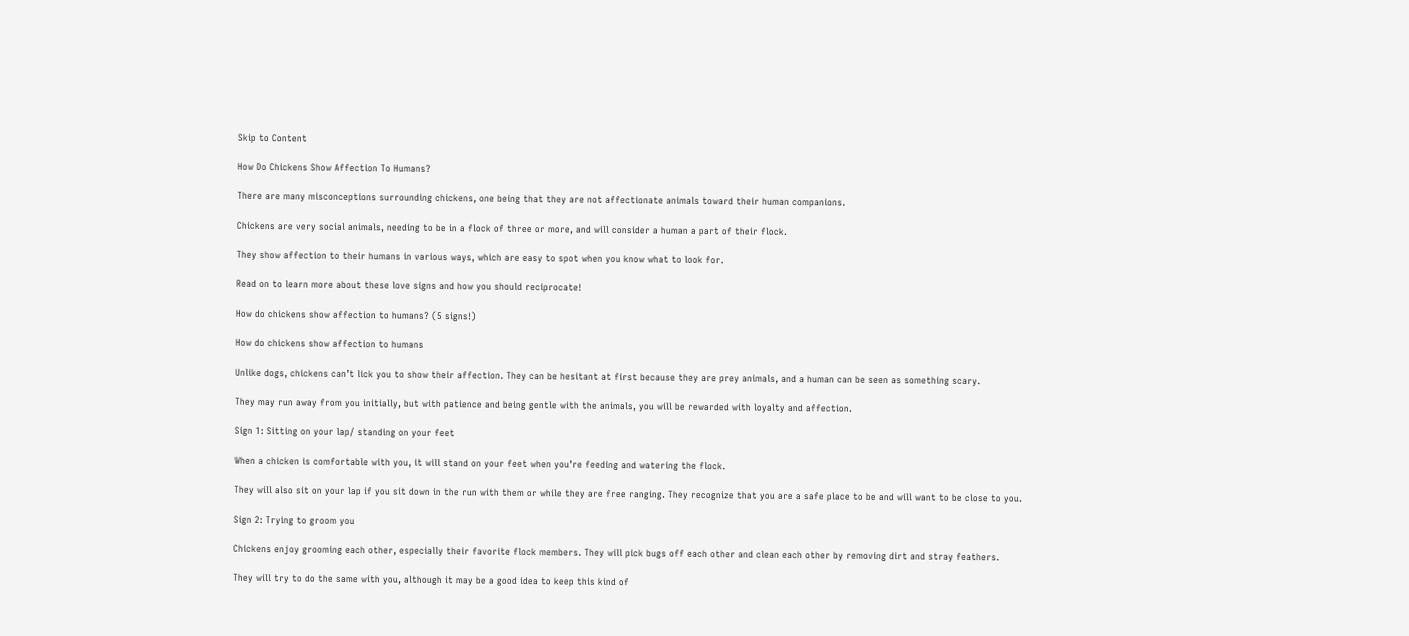Skip to Content

How Do Chickens Show Affection To Humans?

There are many misconceptions surrounding chickens, one being that they are not affectionate animals toward their human companions.

Chickens are very social animals, needing to be in a flock of three or more, and will consider a human a part of their flock.

They show affection to their humans in various ways, which are easy to spot when you know what to look for.

Read on to learn more about these love signs and how you should reciprocate!

How do chickens show affection to humans? (5 signs!)

How do chickens show affection to humans

Unlike dogs, chickens can’t lick you to show their affection. They can be hesitant at first because they are prey animals, and a human can be seen as something scary.

They may run away from you initially, but with patience and being gentle with the animals, you will be rewarded with loyalty and affection.

Sign 1: Sitting on your lap/ standing on your feet

When a chicken is comfortable with you, it will stand on your feet when you’re feeding and watering the flock.

They will also sit on your lap if you sit down in the run with them or while they are free ranging. They recognize that you are a safe place to be and will want to be close to you.

Sign 2: Trying to groom you

Chickens enjoy grooming each other, especially their favorite flock members. They will pick bugs off each other and clean each other by removing dirt and stray feathers.

They will try to do the same with you, although it may be a good idea to keep this kind of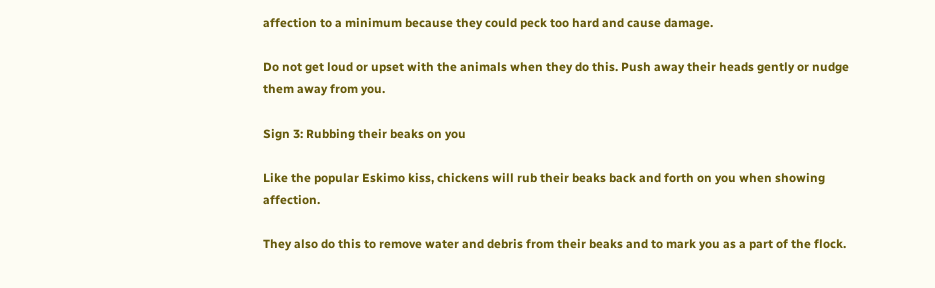affection to a minimum because they could peck too hard and cause damage.

Do not get loud or upset with the animals when they do this. Push away their heads gently or nudge them away from you.

Sign 3: Rubbing their beaks on you

Like the popular Eskimo kiss, chickens will rub their beaks back and forth on you when showing affection.

They also do this to remove water and debris from their beaks and to mark you as a part of the flock.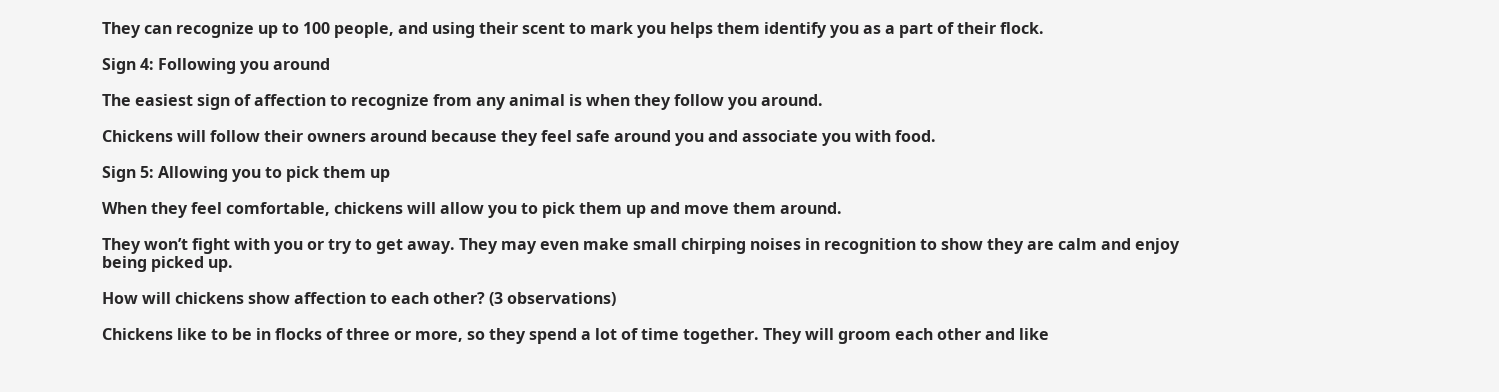They can recognize up to 100 people, and using their scent to mark you helps them identify you as a part of their flock.

Sign 4: Following you around

The easiest sign of affection to recognize from any animal is when they follow you around.

Chickens will follow their owners around because they feel safe around you and associate you with food.

Sign 5: Allowing you to pick them up

When they feel comfortable, chickens will allow you to pick them up and move them around.

They won’t fight with you or try to get away. They may even make small chirping noises in recognition to show they are calm and enjoy being picked up.

How will chickens show affection to each other? (3 observations)

Chickens like to be in flocks of three or more, so they spend a lot of time together. They will groom each other and like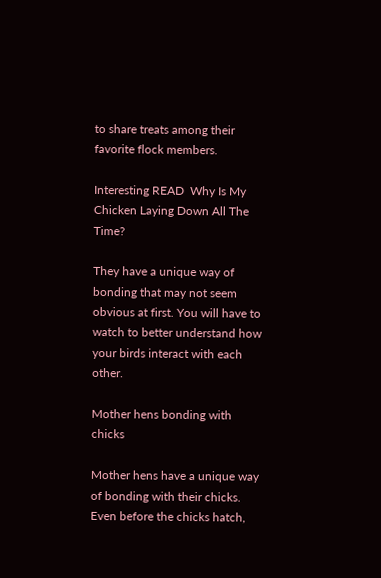to share treats among their favorite flock members.

Interesting READ  Why Is My Chicken Laying Down All The Time?

They have a unique way of bonding that may not seem obvious at first. You will have to watch to better understand how your birds interact with each other.

Mother hens bonding with chicks

Mother hens have a unique way of bonding with their chicks. Even before the chicks hatch,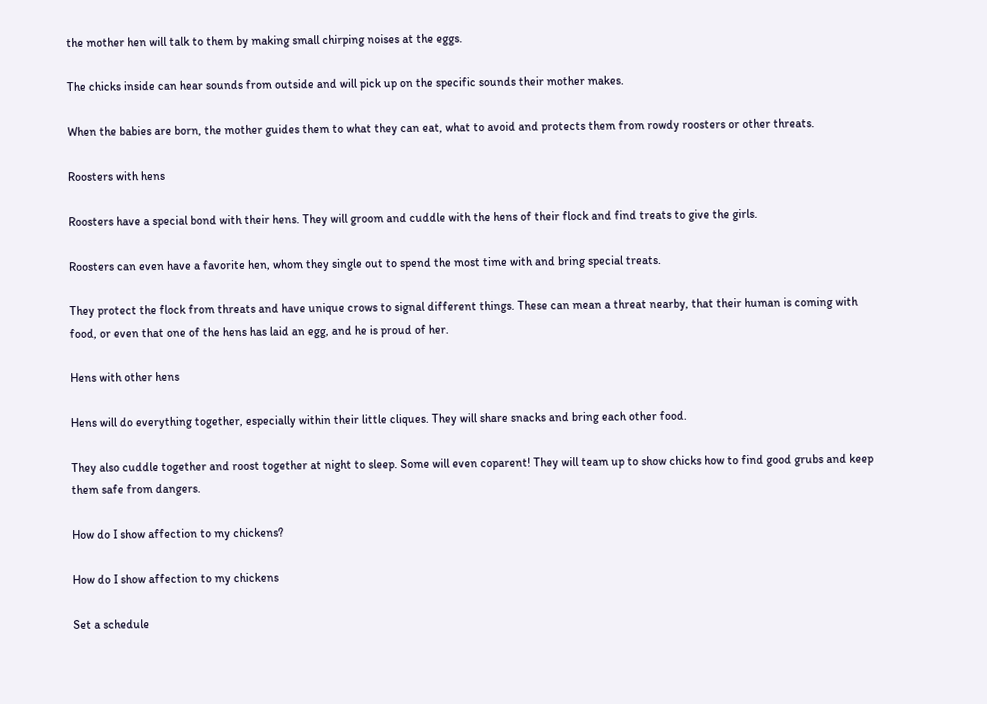the mother hen will talk to them by making small chirping noises at the eggs.

The chicks inside can hear sounds from outside and will pick up on the specific sounds their mother makes.

When the babies are born, the mother guides them to what they can eat, what to avoid and protects them from rowdy roosters or other threats.

Roosters with hens

Roosters have a special bond with their hens. They will groom and cuddle with the hens of their flock and find treats to give the girls.

Roosters can even have a favorite hen, whom they single out to spend the most time with and bring special treats.

They protect the flock from threats and have unique crows to signal different things. These can mean a threat nearby, that their human is coming with food, or even that one of the hens has laid an egg, and he is proud of her.

Hens with other hens

Hens will do everything together, especially within their little cliques. They will share snacks and bring each other food.

They also cuddle together and roost together at night to sleep. Some will even coparent! They will team up to show chicks how to find good grubs and keep them safe from dangers.

How do I show affection to my chickens?

How do I show affection to my chickens

Set a schedule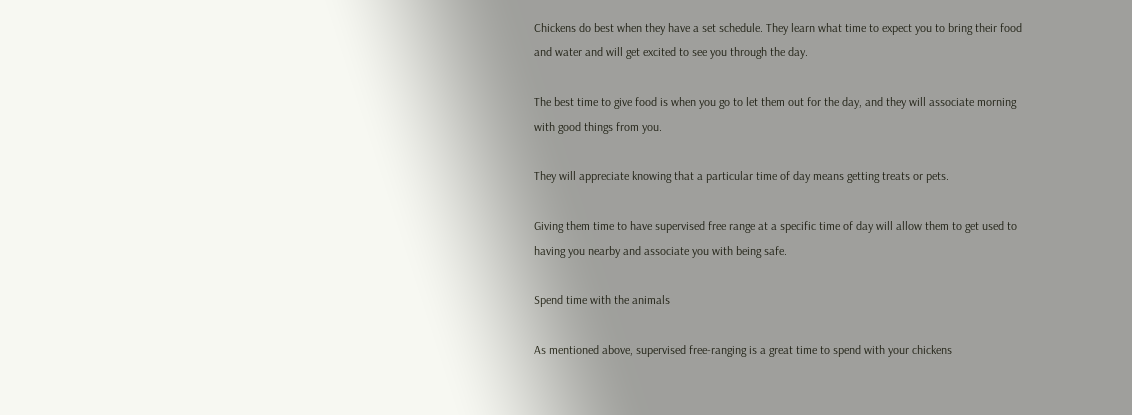Chickens do best when they have a set schedule. They learn what time to expect you to bring their food and water and will get excited to see you through the day.

The best time to give food is when you go to let them out for the day, and they will associate morning with good things from you.

They will appreciate knowing that a particular time of day means getting treats or pets.

Giving them time to have supervised free range at a specific time of day will allow them to get used to having you nearby and associate you with being safe.

Spend time with the animals

As mentioned above, supervised free-ranging is a great time to spend with your chickens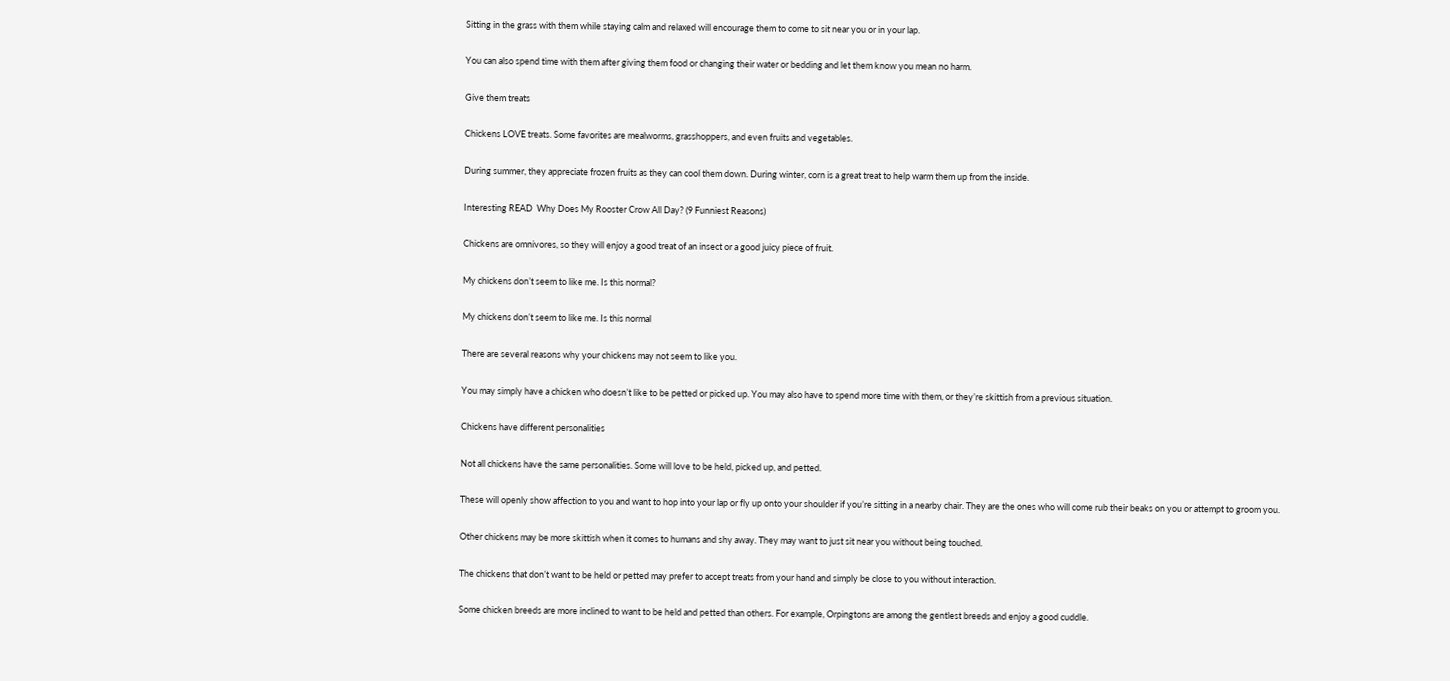Sitting in the grass with them while staying calm and relaxed will encourage them to come to sit near you or in your lap.

You can also spend time with them after giving them food or changing their water or bedding and let them know you mean no harm.

Give them treats

Chickens LOVE treats. Some favorites are mealworms, grasshoppers, and even fruits and vegetables.

During summer, they appreciate frozen fruits as they can cool them down. During winter, corn is a great treat to help warm them up from the inside.

Interesting READ  Why Does My Rooster Crow All Day? (9 Funniest Reasons)

Chickens are omnivores, so they will enjoy a good treat of an insect or a good juicy piece of fruit.

My chickens don’t seem to like me. Is this normal?

My chickens don’t seem to like me. Is this normal

There are several reasons why your chickens may not seem to like you.

You may simply have a chicken who doesn’t like to be petted or picked up. You may also have to spend more time with them, or they’re skittish from a previous situation.

Chickens have different personalities

Not all chickens have the same personalities. Some will love to be held, picked up, and petted.

These will openly show affection to you and want to hop into your lap or fly up onto your shoulder if you’re sitting in a nearby chair. They are the ones who will come rub their beaks on you or attempt to groom you.

Other chickens may be more skittish when it comes to humans and shy away. They may want to just sit near you without being touched.

The chickens that don’t want to be held or petted may prefer to accept treats from your hand and simply be close to you without interaction.

Some chicken breeds are more inclined to want to be held and petted than others. For example, Orpingtons are among the gentlest breeds and enjoy a good cuddle.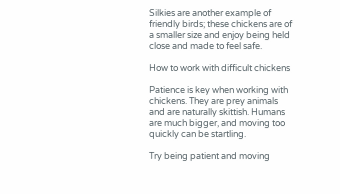Silkies are another example of friendly birds; these chickens are of a smaller size and enjoy being held close and made to feel safe.

How to work with difficult chickens

Patience is key when working with chickens. They are prey animals and are naturally skittish. Humans are much bigger, and moving too quickly can be startling.

Try being patient and moving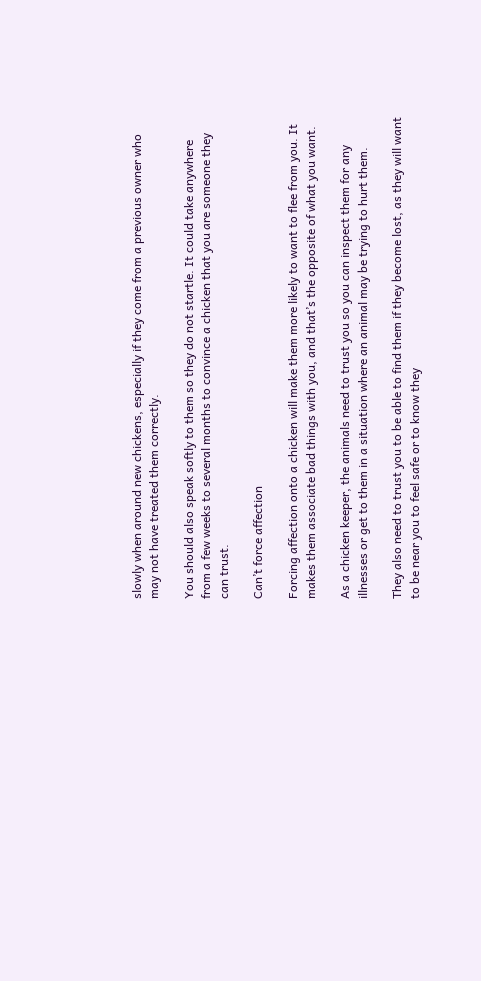slowly when around new chickens, especially if they come from a previous owner who may not have treated them correctly.

You should also speak softly to them so they do not startle. It could take anywhere from a few weeks to several months to convince a chicken that you are someone they can trust.

Can’t force affection

Forcing affection onto a chicken will make them more likely to want to flee from you. It makes them associate bad things with you, and that’s the opposite of what you want.

As a chicken keeper, the animals need to trust you so you can inspect them for any illnesses or get to them in a situation where an animal may be trying to hurt them.

They also need to trust you to be able to find them if they become lost, as they will want to be near you to feel safe or to know they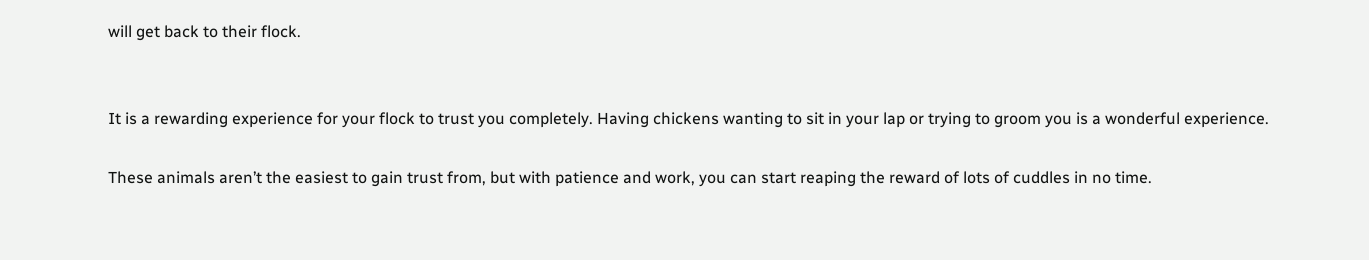will get back to their flock.


It is a rewarding experience for your flock to trust you completely. Having chickens wanting to sit in your lap or trying to groom you is a wonderful experience.

These animals aren’t the easiest to gain trust from, but with patience and work, you can start reaping the reward of lots of cuddles in no time.